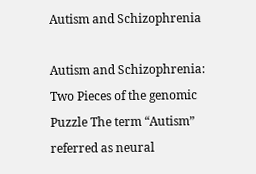Autism and Schizophrenia

Autism and Schizophrenia: Two Pieces of the genomic Puzzle The term “Autism” referred as neural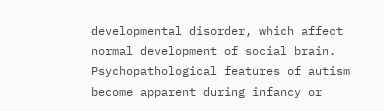developmental disorder, which affect normal development of social brain. Psychopathological features of autism become apparent during infancy or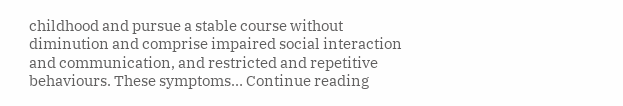childhood and pursue a stable course without diminution and comprise impaired social interaction and communication, and restricted and repetitive behaviours. These symptoms… Continue reading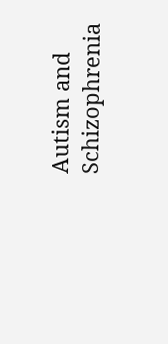Autism and Schizophrenia